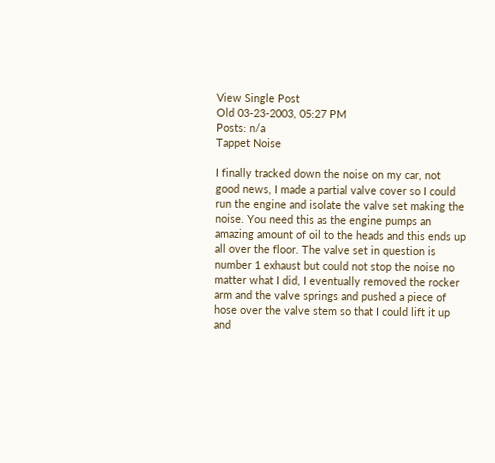View Single Post
Old 03-23-2003, 05:27 PM
Posts: n/a
Tappet Noise

I finally tracked down the noise on my car, not good news, I made a partial valve cover so I could run the engine and isolate the valve set making the noise. You need this as the engine pumps an amazing amount of oil to the heads and this ends up all over the floor. The valve set in question is number 1 exhaust but could not stop the noise no matter what I did, I eventually removed the rocker arm and the valve springs and pushed a piece of hose over the valve stem so that I could lift it up and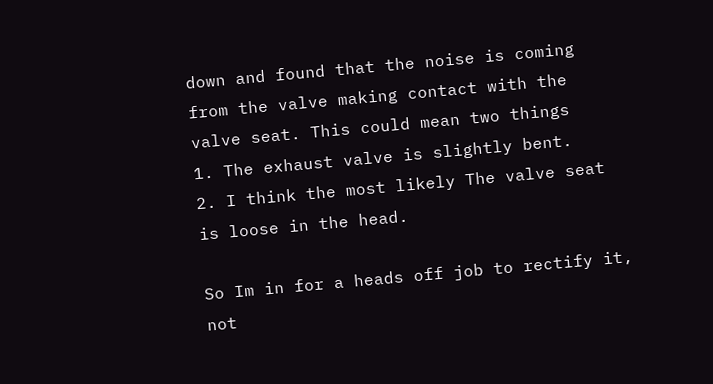down and found that the noise is coming from the valve making contact with the valve seat. This could mean two things
1. The exhaust valve is slightly bent.
2. I think the most likely The valve seat is loose in the head.

So Im in for a heads off job to rectify it, not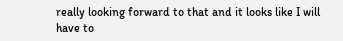really looking forward to that and it looks like I will have to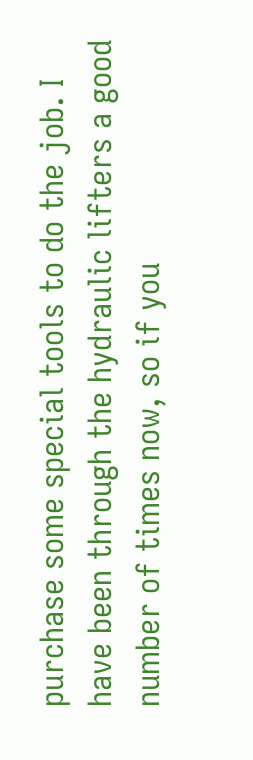purchase some special tools to do the job. I have been through the hydraulic lifters a good number of times now, so if you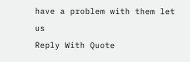have a problem with them let us
Reply With Quote